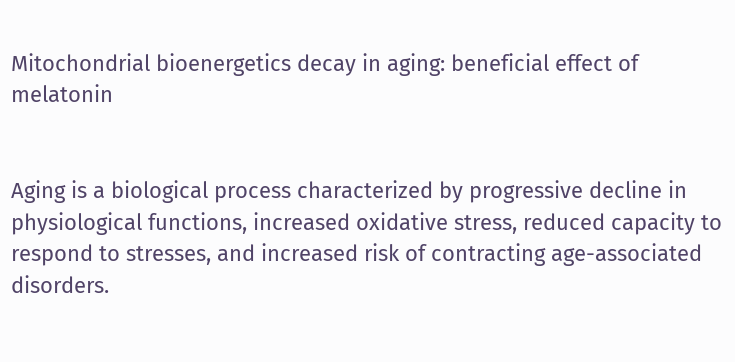Mitochondrial bioenergetics decay in aging: beneficial effect of melatonin


Aging is a biological process characterized by progressive decline in physiological functions, increased oxidative stress, reduced capacity to respond to stresses, and increased risk of contracting age-associated disorders.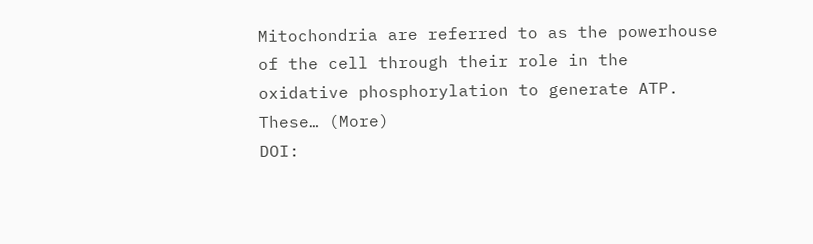Mitochondria are referred to as the powerhouse of the cell through their role in the oxidative phosphorylation to generate ATP. These… (More)
DOI: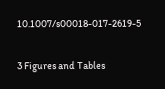10.1007/s00018-017-2619-5


3 Figures and Tables